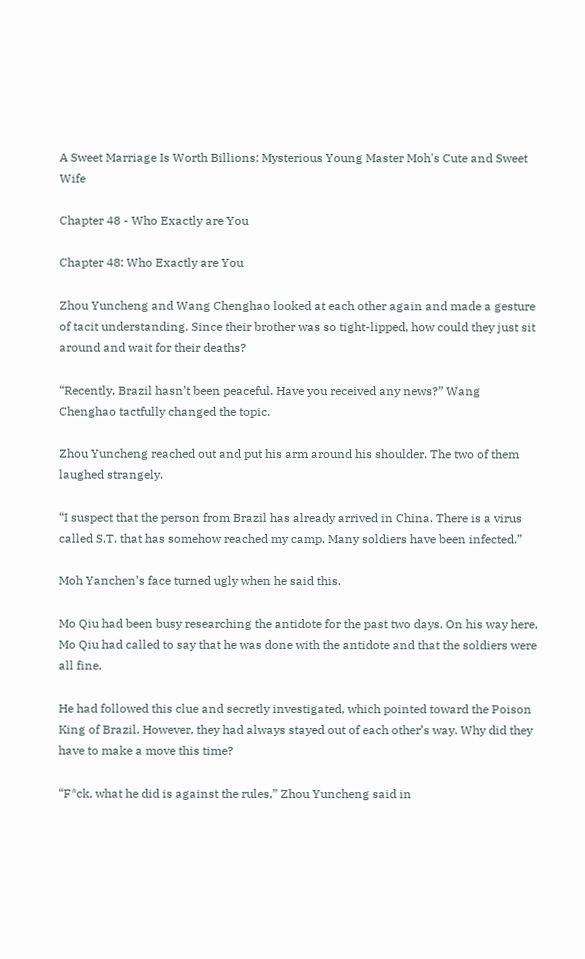A Sweet Marriage Is Worth Billions: Mysterious Young Master Moh's Cute and Sweet Wife

Chapter 48 - Who Exactly are You

Chapter 48: Who Exactly are You

Zhou Yuncheng and Wang Chenghao looked at each other again and made a gesture of tacit understanding. Since their brother was so tight-lipped, how could they just sit around and wait for their deaths?

“Recently, Brazil hasn’t been peaceful. Have you received any news?” Wang Chenghao tactfully changed the topic.

Zhou Yuncheng reached out and put his arm around his shoulder. The two of them laughed strangely.

“I suspect that the person from Brazil has already arrived in China. There is a virus called S.T. that has somehow reached my camp. Many soldiers have been infected.”

Moh Yanchen’s face turned ugly when he said this.

Mo Qiu had been busy researching the antidote for the past two days. On his way here, Mo Qiu had called to say that he was done with the antidote and that the soldiers were all fine.

He had followed this clue and secretly investigated, which pointed toward the Poison King of Brazil. However, they had always stayed out of each other’s way. Why did they have to make a move this time?

“F*ck, what he did is against the rules,” Zhou Yuncheng said in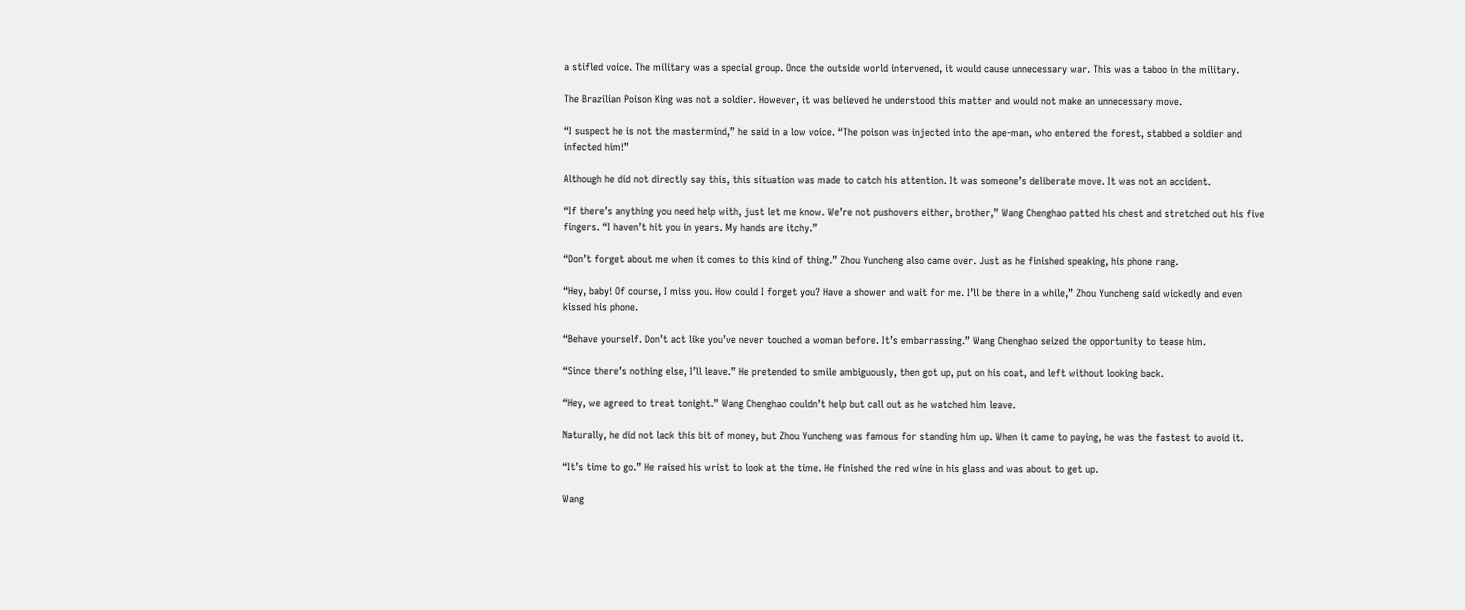a stifled voice. The military was a special group. Once the outside world intervened, it would cause unnecessary war. This was a taboo in the military.

The Brazilian Poison King was not a soldier. However, it was believed he understood this matter and would not make an unnecessary move.

“I suspect he is not the mastermind,” he said in a low voice. “The poison was injected into the ape-man, who entered the forest, stabbed a soldier and infected him!”

Although he did not directly say this, this situation was made to catch his attention. It was someone’s deliberate move. It was not an accident.

“If there’s anything you need help with, just let me know. We’re not pushovers either, brother,” Wang Chenghao patted his chest and stretched out his five fingers. “I haven’t hit you in years. My hands are itchy.”

“Don’t forget about me when it comes to this kind of thing.” Zhou Yuncheng also came over. Just as he finished speaking, his phone rang.

“Hey, baby! Of course, I miss you. How could I forget you? Have a shower and wait for me. I’ll be there in a while,” Zhou Yuncheng said wickedly and even kissed his phone.

“Behave yourself. Don’t act like you’ve never touched a woman before. It’s embarrassing.” Wang Chenghao seized the opportunity to tease him.

“Since there’s nothing else, I’ll leave.” He pretended to smile ambiguously, then got up, put on his coat, and left without looking back.

“Hey, we agreed to treat tonight.” Wang Chenghao couldn’t help but call out as he watched him leave.

Naturally, he did not lack this bit of money, but Zhou Yuncheng was famous for standing him up. When it came to paying, he was the fastest to avoid it.

“It’s time to go.” He raised his wrist to look at the time. He finished the red wine in his glass and was about to get up.

Wang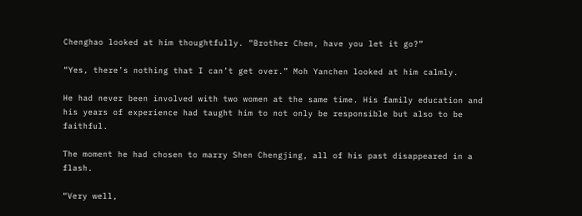Chenghao looked at him thoughtfully. “Brother Chen, have you let it go?”

“Yes, there’s nothing that I can’t get over.” Moh Yanchen looked at him calmly.

He had never been involved with two women at the same time. His family education and his years of experience had taught him to not only be responsible but also to be faithful.

The moment he had chosen to marry Shen Chengjing, all of his past disappeared in a flash.

“Very well,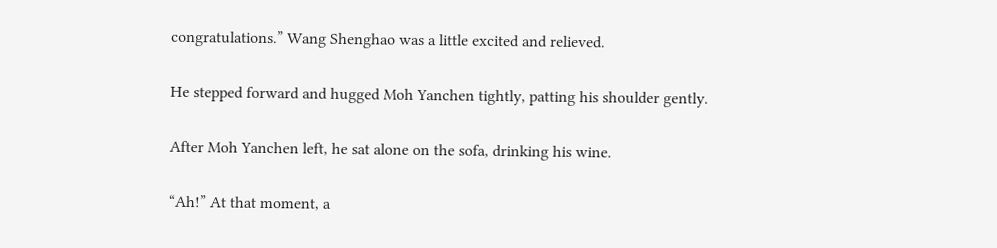congratulations.” Wang Shenghao was a little excited and relieved.

He stepped forward and hugged Moh Yanchen tightly, patting his shoulder gently.

After Moh Yanchen left, he sat alone on the sofa, drinking his wine.

“Ah!” At that moment, a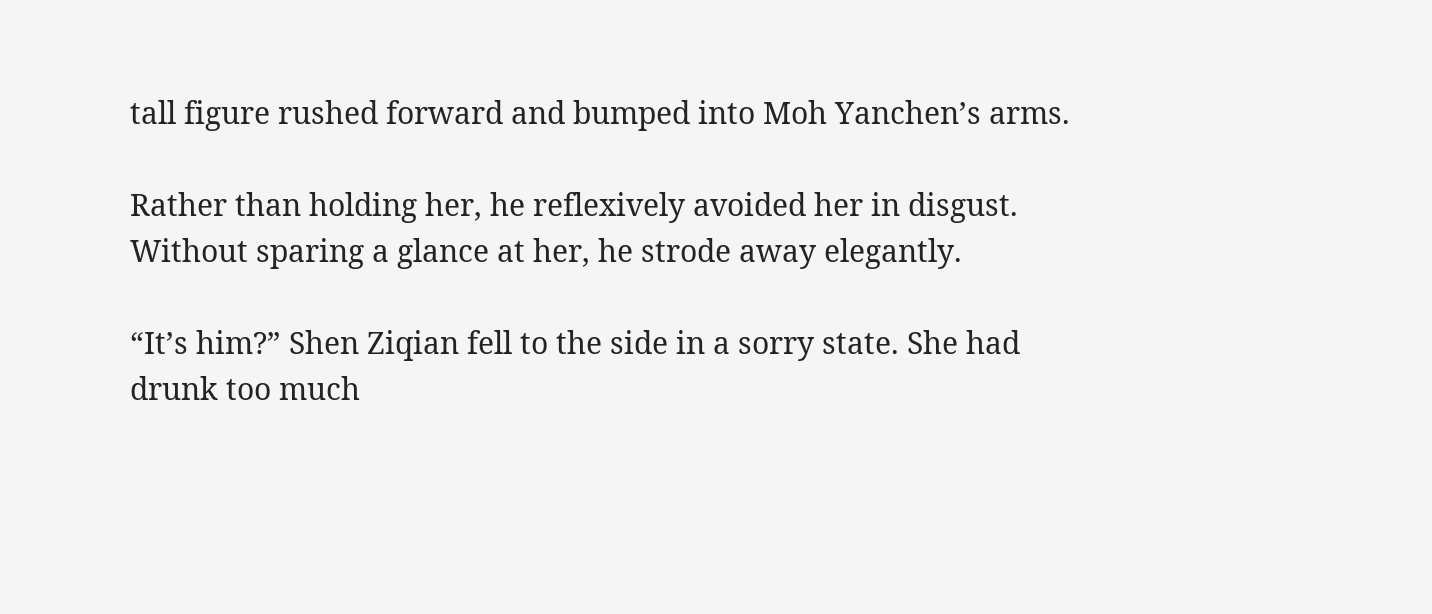tall figure rushed forward and bumped into Moh Yanchen’s arms.

Rather than holding her, he reflexively avoided her in disgust. Without sparing a glance at her, he strode away elegantly.

“It’s him?” Shen Ziqian fell to the side in a sorry state. She had drunk too much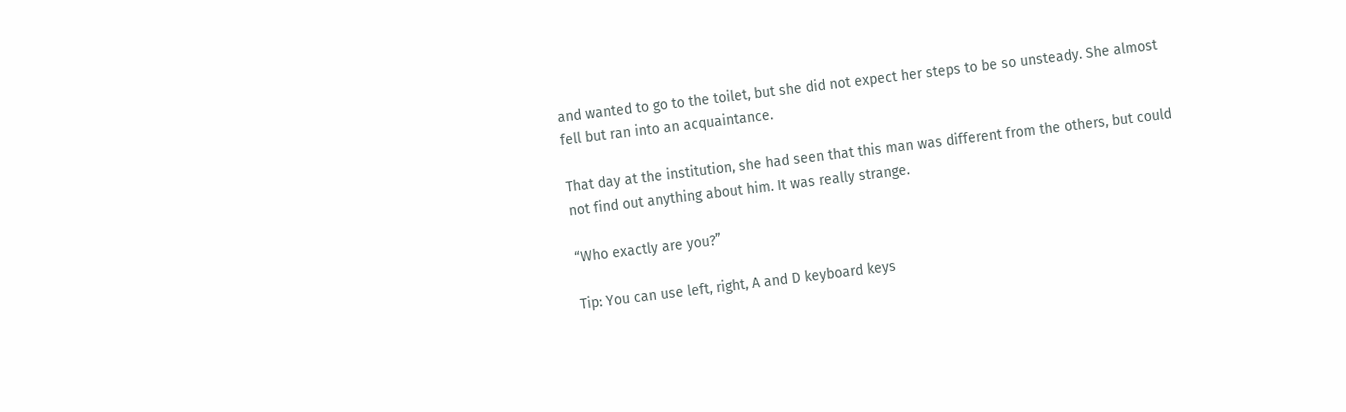and wanted to go to the toilet, but she did not expect her steps to be so unsteady. She almost fell but ran into an acquaintance.

That day at the institution, she had seen that this man was different from the others, but could not find out anything about him. It was really strange.

“Who exactly are you?”

Tip: You can use left, right, A and D keyboard keys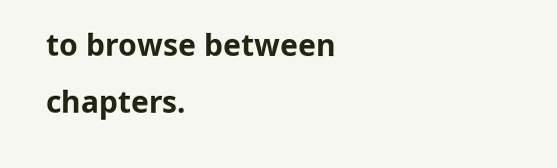to browse between chapters.